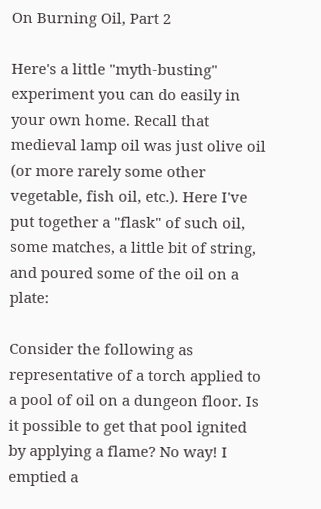On Burning Oil, Part 2

Here's a little "myth-busting" experiment you can do easily in your own home. Recall that medieval lamp oil was just olive oil (or more rarely some other vegetable, fish oil, etc.). Here I've put together a "flask" of such oil, some matches, a little bit of string, and poured some of the oil on a plate:

Consider the following as representative of a torch applied to a pool of oil on a dungeon floor. Is it possible to get that pool ignited by applying a flame? No way! I emptied a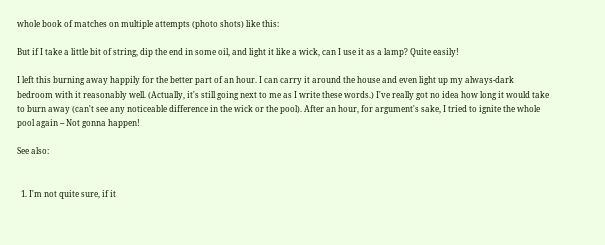whole book of matches on multiple attempts (photo shots) like this:

But if I take a little bit of string, dip the end in some oil, and light it like a wick, can I use it as a lamp? Quite easily!

I left this burning away happily for the better part of an hour. I can carry it around the house and even light up my always-dark bedroom with it reasonably well. (Actually, it's still going next to me as I write these words.) I've really got no idea how long it would take to burn away (can't see any noticeable difference in the wick or the pool). After an hour, for argument's sake, I tried to ignite the whole pool again -- Not gonna happen!

See also:


  1. I'm not quite sure, if it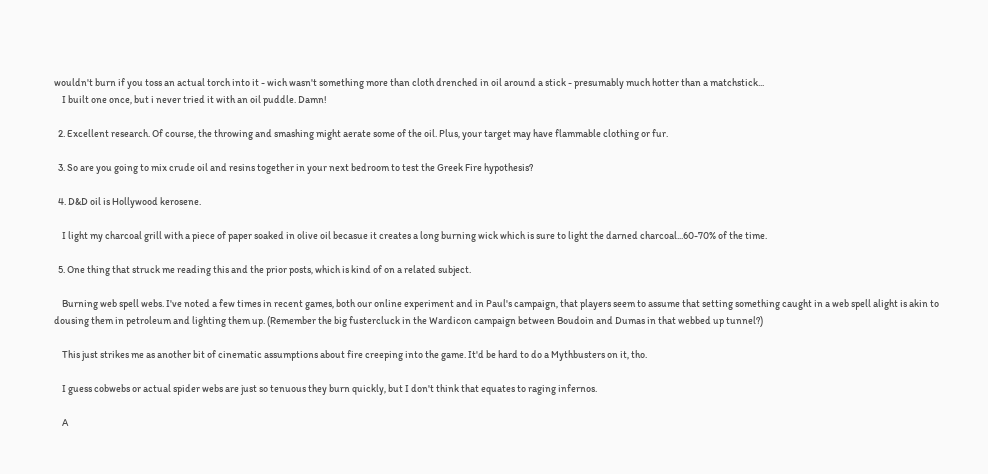wouldn't burn if you toss an actual torch into it - wich wasn't something more than cloth drenched in oil around a stick - presumably much hotter than a matchstick...
    I built one once, but i never tried it with an oil puddle. Damn!

  2. Excellent research. Of course, the throwing and smashing might aerate some of the oil. Plus, your target may have flammable clothing or fur.

  3. So are you going to mix crude oil and resins together in your next bedroom to test the Greek Fire hypothesis?

  4. D&D oil is Hollywood kerosene.

    I light my charcoal grill with a piece of paper soaked in olive oil becasue it creates a long burning wick which is sure to light the darned charcoal...60-70% of the time.

  5. One thing that struck me reading this and the prior posts, which is kind of on a related subject.

    Burning web spell webs. I've noted a few times in recent games, both our online experiment and in Paul's campaign, that players seem to assume that setting something caught in a web spell alight is akin to dousing them in petroleum and lighting them up. (Remember the big fustercluck in the Wardicon campaign between Boudoin and Dumas in that webbed up tunnel?)

    This just strikes me as another bit of cinematic assumptions about fire creeping into the game. It'd be hard to do a Mythbusters on it, tho.

    I guess cobwebs or actual spider webs are just so tenuous they burn quickly, but I don't think that equates to raging infernos.

    A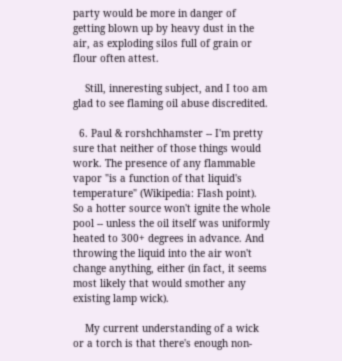party would be more in danger of getting blown up by heavy dust in the air, as exploding silos full of grain or flour often attest.

    Still, inneresting subject, and I too am glad to see flaming oil abuse discredited.

  6. Paul & rorshchhamster -- I'm pretty sure that neither of those things would work. The presence of any flammable vapor "is a function of that liquid's temperature" (Wikipedia: Flash point). So a hotter source won't ignite the whole pool -- unless the oil itself was uniformly heated to 300+ degrees in advance. And throwing the liquid into the air won't change anything, either (in fact, it seems most likely that would smother any existing lamp wick).

    My current understanding of a wick or a torch is that there's enough non-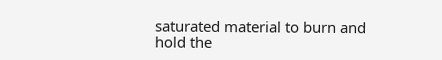saturated material to burn and hold the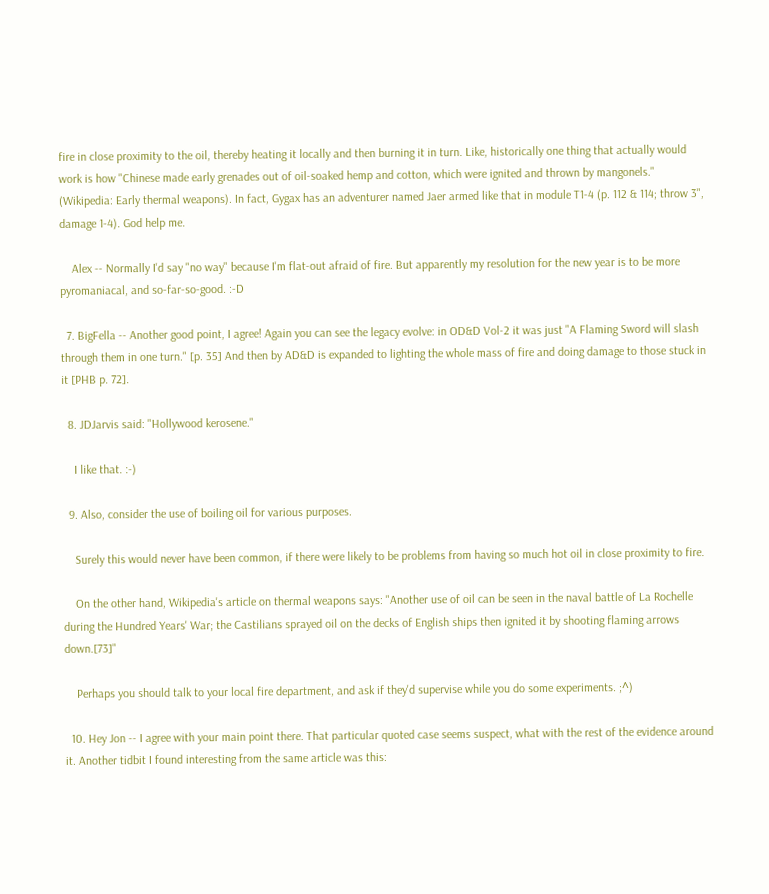fire in close proximity to the oil, thereby heating it locally and then burning it in turn. Like, historically one thing that actually would work is how "Chinese made early grenades out of oil-soaked hemp and cotton, which were ignited and thrown by mangonels." (Wikipedia: Early thermal weapons). In fact, Gygax has an adventurer named Jaer armed like that in module T1-4 (p. 112 & 114; throw 3", damage 1-4). God help me.

    Alex -- Normally I'd say "no way" because I'm flat-out afraid of fire. But apparently my resolution for the new year is to be more pyromaniacal, and so-far-so-good. :-D

  7. BigFella -- Another good point, I agree! Again you can see the legacy evolve: in OD&D Vol-2 it was just "A Flaming Sword will slash through them in one turn." [p. 35] And then by AD&D is expanded to lighting the whole mass of fire and doing damage to those stuck in it [PHB p. 72].

  8. JDJarvis said: "Hollywood kerosene."

    I like that. :-)

  9. Also, consider the use of boiling oil for various purposes.

    Surely this would never have been common, if there were likely to be problems from having so much hot oil in close proximity to fire.

    On the other hand, Wikipedia's article on thermal weapons says: "Another use of oil can be seen in the naval battle of La Rochelle during the Hundred Years' War; the Castilians sprayed oil on the decks of English ships then ignited it by shooting flaming arrows down.[73]"

    Perhaps you should talk to your local fire department, and ask if they'd supervise while you do some experiments. ;^)

  10. Hey Jon -- I agree with your main point there. That particular quoted case seems suspect, what with the rest of the evidence around it. Another tidbit I found interesting from the same article was this: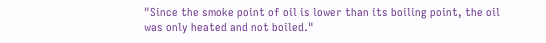"Since the smoke point of oil is lower than its boiling point, the oil was only heated and not boiled."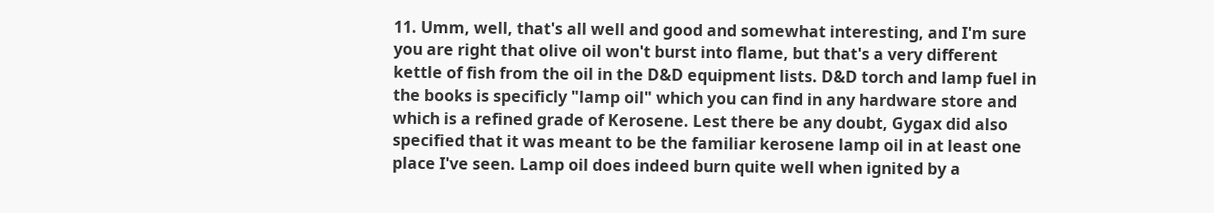11. Umm, well, that's all well and good and somewhat interesting, and I'm sure you are right that olive oil won't burst into flame, but that's a very different kettle of fish from the oil in the D&D equipment lists. D&D torch and lamp fuel in the books is specificly "lamp oil" which you can find in any hardware store and which is a refined grade of Kerosene. Lest there be any doubt, Gygax did also specified that it was meant to be the familiar kerosene lamp oil in at least one place I've seen. Lamp oil does indeed burn quite well when ignited by a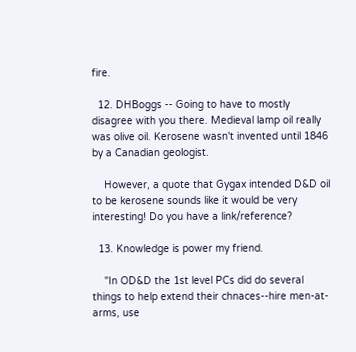fire.

  12. DHBoggs -- Going to have to mostly disagree with you there. Medieval lamp oil really was olive oil. Kerosene wasn't invented until 1846 by a Canadian geologist.

    However, a quote that Gygax intended D&D oil to be kerosene sounds like it would be very interesting! Do you have a link/reference?

  13. Knowledge is power my friend.

    "In OD&D the 1st level PCs did do several things to help extend their chnaces--hire men-at-arms, use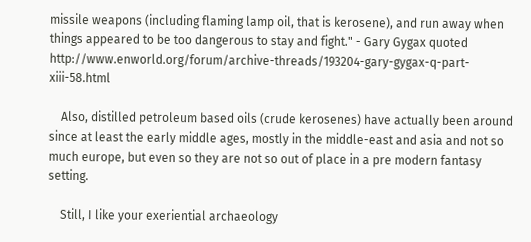missile weapons (including flaming lamp oil, that is kerosene), and run away when things appeared to be too dangerous to stay and fight." - Gary Gygax quoted http://www.enworld.org/forum/archive-threads/193204-gary-gygax-q-part-xiii-58.html

    Also, distilled petroleum based oils (crude kerosenes) have actually been around since at least the early middle ages, mostly in the middle-east and asia and not so much europe, but even so they are not so out of place in a pre modern fantasy setting.

    Still, I like your exeriential archaeology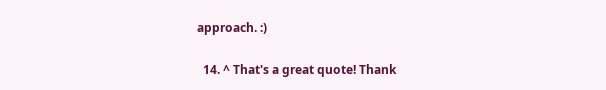approach. :)

  14. ^ That's a great quote! Thank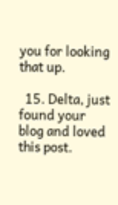you for looking that up.

  15. Delta, just found your blog and loved this post.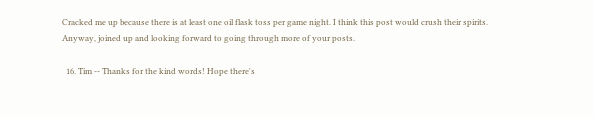Cracked me up because there is at least one oil flask toss per game night. I think this post would crush their spirits. Anyway, joined up and looking forward to going through more of your posts.

  16. Tim -- Thanks for the kind words! Hope there's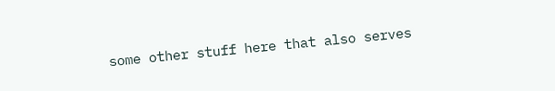some other stuff here that also serves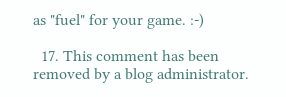as "fuel" for your game. :-)

  17. This comment has been removed by a blog administrator.